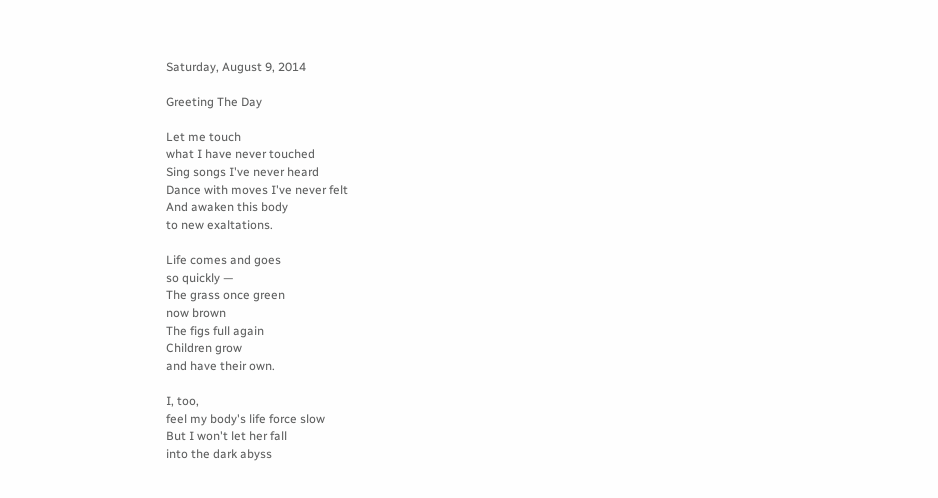Saturday, August 9, 2014

Greeting The Day

Let me touch
what I have never touched
Sing songs I've never heard
Dance with moves I've never felt
And awaken this body
to new exaltations.

Life comes and goes
so quickly —
The grass once green
now brown
The figs full again
Children grow
and have their own.

I, too,
feel my body's life force slow
But I won't let her fall
into the dark abyss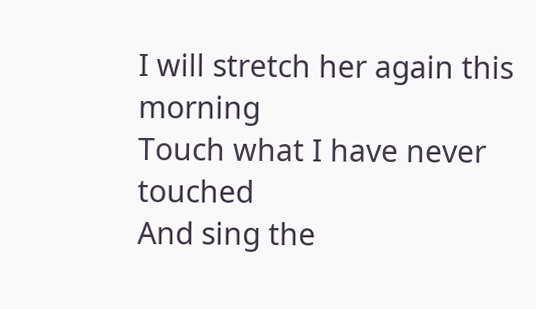I will stretch her again this morning
Touch what I have never touched
And sing the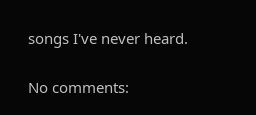songs I've never heard.

No comments: